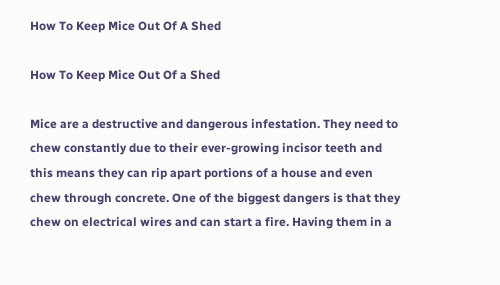How To Keep Mice Out Of A Shed

How To Keep Mice Out Of a Shed

Mice are a destructive and dangerous infestation. They need to chew constantly due to their ever-growing incisor teeth and this means they can rip apart portions of a house and even chew through concrete. One of the biggest dangers is that they chew on electrical wires and can start a fire. Having them in a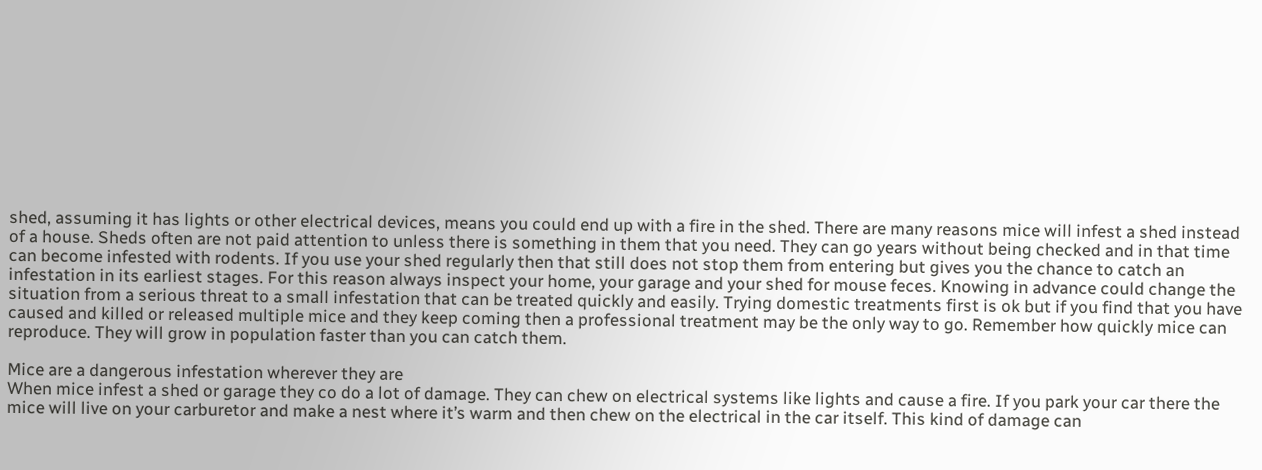shed, assuming it has lights or other electrical devices, means you could end up with a fire in the shed. There are many reasons mice will infest a shed instead of a house. Sheds often are not paid attention to unless there is something in them that you need. They can go years without being checked and in that time can become infested with rodents. If you use your shed regularly then that still does not stop them from entering but gives you the chance to catch an infestation in its earliest stages. For this reason always inspect your home, your garage and your shed for mouse feces. Knowing in advance could change the situation from a serious threat to a small infestation that can be treated quickly and easily. Trying domestic treatments first is ok but if you find that you have caused and killed or released multiple mice and they keep coming then a professional treatment may be the only way to go. Remember how quickly mice can reproduce. They will grow in population faster than you can catch them.

Mice are a dangerous infestation wherever they are
When mice infest a shed or garage they co do a lot of damage. They can chew on electrical systems like lights and cause a fire. If you park your car there the mice will live on your carburetor and make a nest where it’s warm and then chew on the electrical in the car itself. This kind of damage can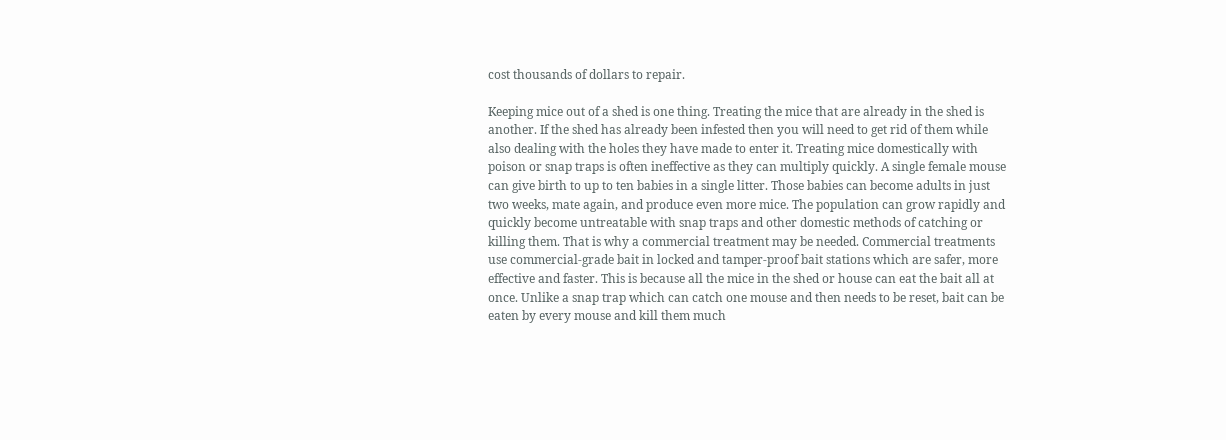cost thousands of dollars to repair.

Keeping mice out of a shed is one thing. Treating the mice that are already in the shed is another. If the shed has already been infested then you will need to get rid of them while also dealing with the holes they have made to enter it. Treating mice domestically with poison or snap traps is often ineffective as they can multiply quickly. A single female mouse can give birth to up to ten babies in a single litter. Those babies can become adults in just two weeks, mate again, and produce even more mice. The population can grow rapidly and quickly become untreatable with snap traps and other domestic methods of catching or killing them. That is why a commercial treatment may be needed. Commercial treatments use commercial-grade bait in locked and tamper-proof bait stations which are safer, more effective and faster. This is because all the mice in the shed or house can eat the bait all at once. Unlike a snap trap which can catch one mouse and then needs to be reset, bait can be eaten by every mouse and kill them much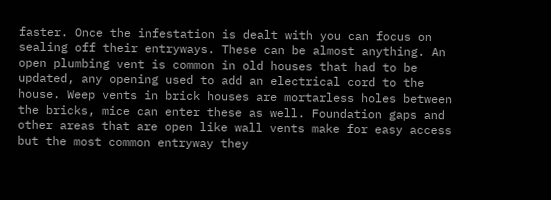faster. Once the infestation is dealt with you can focus on sealing off their entryways. These can be almost anything. An open plumbing vent is common in old houses that had to be updated, any opening used to add an electrical cord to the house. Weep vents in brick houses are mortarless holes between the bricks, mice can enter these as well. Foundation gaps and other areas that are open like wall vents make for easy access but the most common entryway they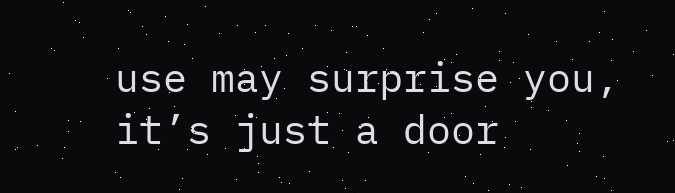use may surprise you, it’s just a door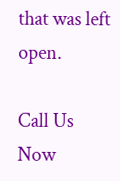that was left open.

Call Us Now